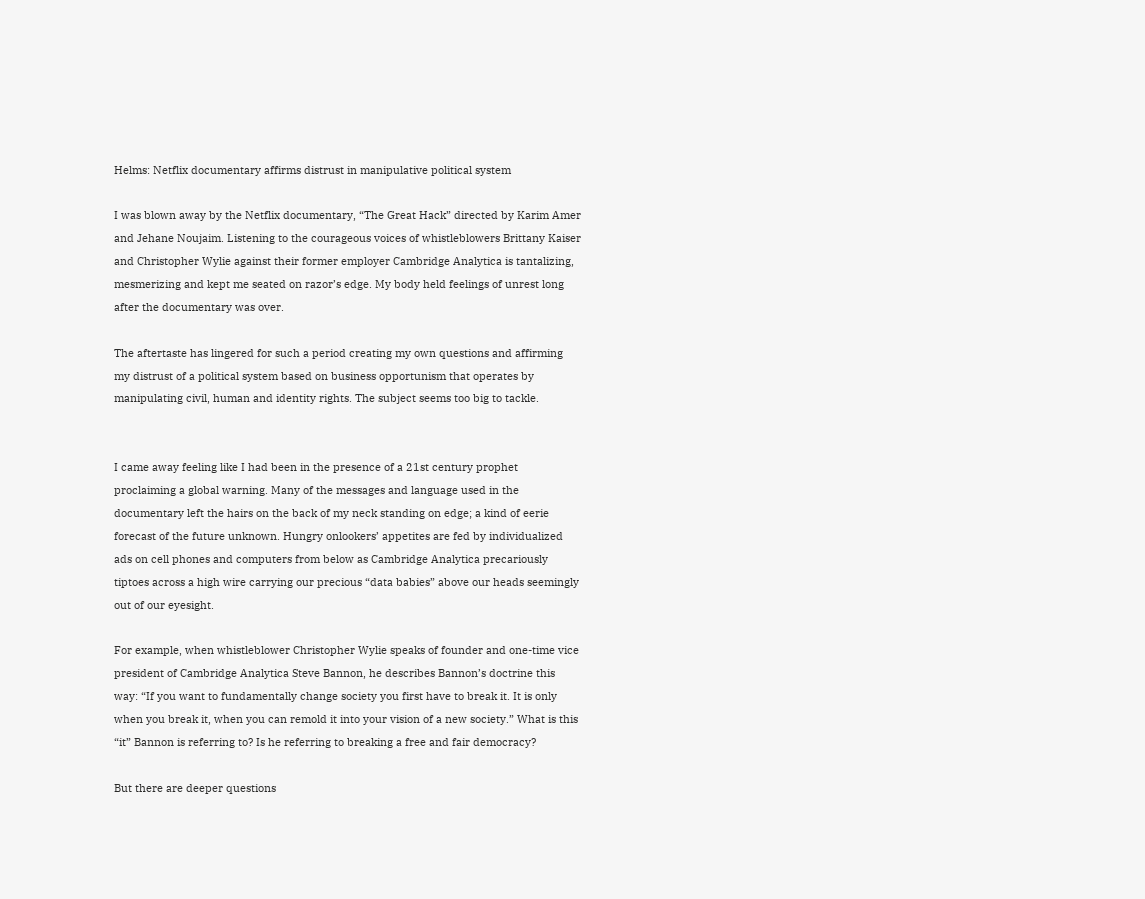Helms: Netflix documentary affirms distrust in manipulative political system

I was blown away by the Netflix documentary, “The Great Hack” directed by Karim Amer and Jehane Noujaim. Listening to the courageous voices of whistleblowers Brittany Kaiser and Christopher Wylie against their former employer Cambridge Analytica is tantalizing, mesmerizing and kept me seated on razor’s edge. My body held feelings of unrest long after the documentary was over.

The aftertaste has lingered for such a period creating my own questions and affirming my distrust of a political system based on business opportunism that operates by manipulating civil, human and identity rights. The subject seems too big to tackle.


I came away feeling like I had been in the presence of a 21st century prophet proclaiming a global warning. Many of the messages and language used in the documentary left the hairs on the back of my neck standing on edge; a kind of eerie forecast of the future unknown. Hungry onlookers’ appetites are fed by individualized ads on cell phones and computers from below as Cambridge Analytica precariously tiptoes across a high wire carrying our precious “data babies” above our heads seemingly out of our eyesight.

For example, when whistleblower Christopher Wylie speaks of founder and one-time vice president of Cambridge Analytica Steve Bannon, he describes Bannon’s doctrine this way: “If you want to fundamentally change society you first have to break it. It is only when you break it, when you can remold it into your vision of a new society.” What is this “it” Bannon is referring to? Is he referring to breaking a free and fair democracy?

But there are deeper questions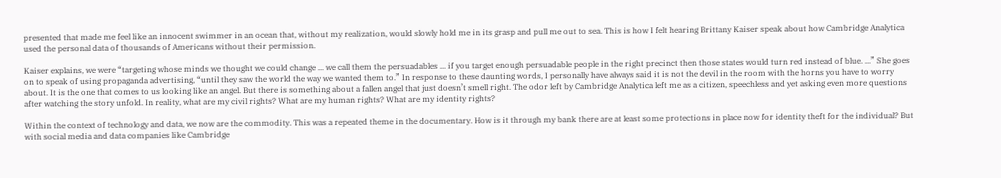presented that made me feel like an innocent swimmer in an ocean that, without my realization, would slowly hold me in its grasp and pull me out to sea. This is how I felt hearing Brittany Kaiser speak about how Cambridge Analytica used the personal data of thousands of Americans without their permission.

Kaiser explains, we were “targeting whose minds we thought we could change ... we call them the persuadables ... if you target enough persuadable people in the right precinct then those states would turn red instead of blue. ...” She goes on to speak of using propaganda advertising, “until they saw the world the way we wanted them to.” In response to these daunting words, I personally have always said it is not the devil in the room with the horns you have to worry about. It is the one that comes to us looking like an angel. But there is something about a fallen angel that just doesn’t smell right. The odor left by Cambridge Analytica left me as a citizen, speechless and yet asking even more questions after watching the story unfold. In reality, what are my civil rights? What are my human rights? What are my identity rights?

Within the context of technology and data, we now are the commodity. This was a repeated theme in the documentary. How is it through my bank there are at least some protections in place now for identity theft for the individual? But with social media and data companies like Cambridge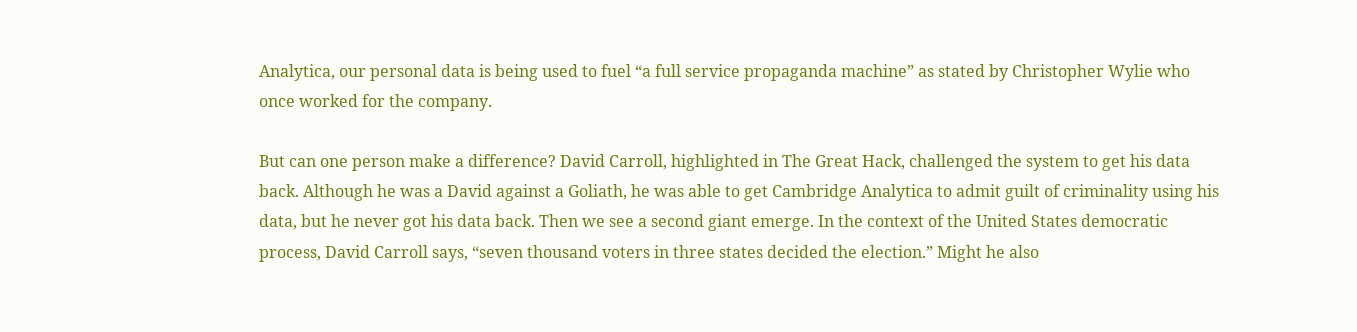Analytica, our personal data is being used to fuel “a full service propaganda machine” as stated by Christopher Wylie who once worked for the company.

But can one person make a difference? David Carroll, highlighted in The Great Hack, challenged the system to get his data back. Although he was a David against a Goliath, he was able to get Cambridge Analytica to admit guilt of criminality using his data, but he never got his data back. Then we see a second giant emerge. In the context of the United States democratic process, David Carroll says, “seven thousand voters in three states decided the election.” Might he also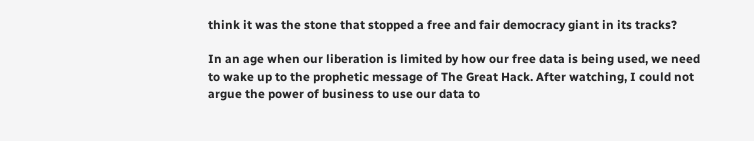think it was the stone that stopped a free and fair democracy giant in its tracks?

In an age when our liberation is limited by how our free data is being used, we need to wake up to the prophetic message of The Great Hack. After watching, I could not argue the power of business to use our data to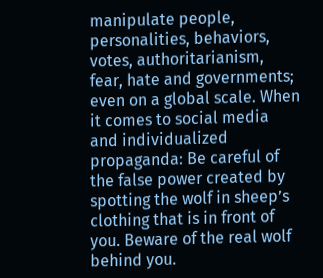manipulate people, personalities, behaviors, votes, authoritarianism, fear, hate and governments; even on a global scale. When it comes to social media and individualized propaganda: Be careful of the false power created by spotting the wolf in sheep’s clothing that is in front of you. Beware of the real wolf behind you.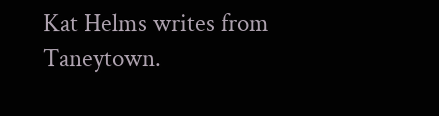Kat Helms writes from Taneytown.